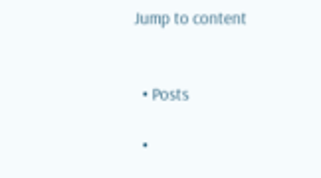Jump to content


  • Posts

  •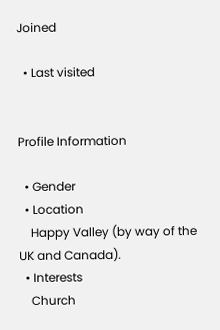Joined

  • Last visited


Profile Information

  • Gender
  • Location
    Happy Valley (by way of the UK and Canada).
  • Interests
    Church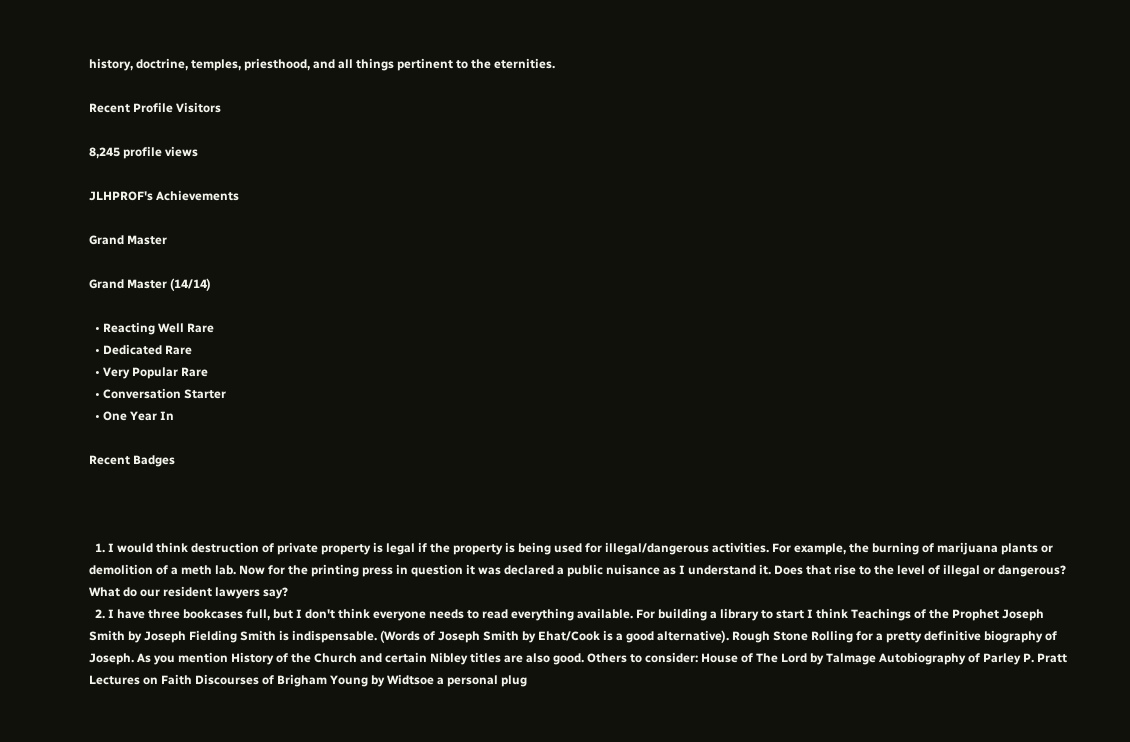history, doctrine, temples, priesthood, and all things pertinent to the eternities.

Recent Profile Visitors

8,245 profile views

JLHPROF's Achievements

Grand Master

Grand Master (14/14)

  • Reacting Well Rare
  • Dedicated Rare
  • Very Popular Rare
  • Conversation Starter
  • One Year In

Recent Badges



  1. I would think destruction of private property is legal if the property is being used for illegal/dangerous activities. For example, the burning of marijuana plants or demolition of a meth lab. Now for the printing press in question it was declared a public nuisance as I understand it. Does that rise to the level of illegal or dangerous? What do our resident lawyers say?
  2. I have three bookcases full, but I don't think everyone needs to read everything available. For building a library to start I think Teachings of the Prophet Joseph Smith by Joseph Fielding Smith is indispensable. (Words of Joseph Smith by Ehat/Cook is a good alternative). Rough Stone Rolling for a pretty definitive biography of Joseph. As you mention History of the Church and certain Nibley titles are also good. Others to consider: House of The Lord by Talmage Autobiography of Parley P. Pratt Lectures on Faith Discourses of Brigham Young by Widtsoe a personal plug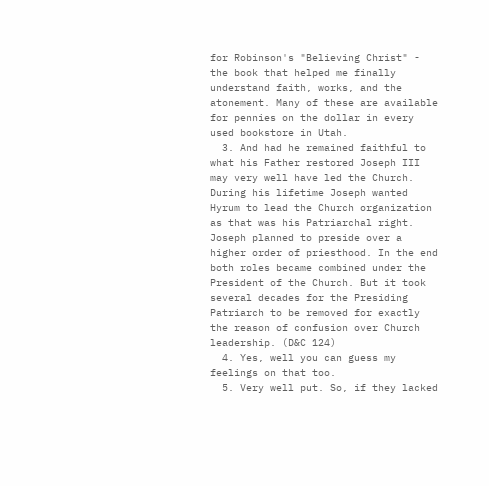for Robinson's "Believing Christ" - the book that helped me finally understand faith, works, and the atonement. Many of these are available for pennies on the dollar in every used bookstore in Utah.
  3. And had he remained faithful to what his Father restored Joseph III may very well have led the Church. During his lifetime Joseph wanted Hyrum to lead the Church organization as that was his Patriarchal right. Joseph planned to preside over a higher order of priesthood. In the end both roles became combined under the President of the Church. But it took several decades for the Presiding Patriarch to be removed for exactly the reason of confusion over Church leadership. (D&C 124)
  4. Yes, well you can guess my feelings on that too.
  5. Very well put. So, if they lacked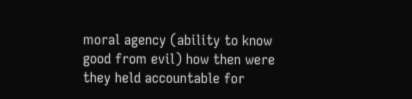moral agency (ability to know good from evil) how then were they held accountable for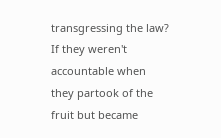transgressing the law? If they weren't accountable when they partook of the fruit but became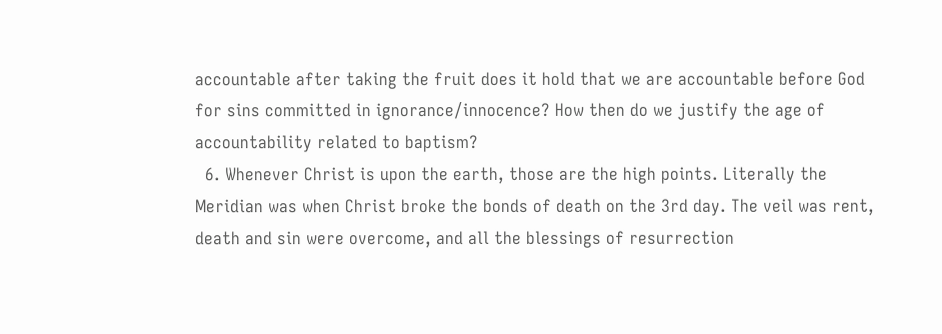accountable after taking the fruit does it hold that we are accountable before God for sins committed in ignorance/innocence? How then do we justify the age of accountability related to baptism?
  6. Whenever Christ is upon the earth, those are the high points. Literally the Meridian was when Christ broke the bonds of death on the 3rd day. The veil was rent, death and sin were overcome, and all the blessings of resurrection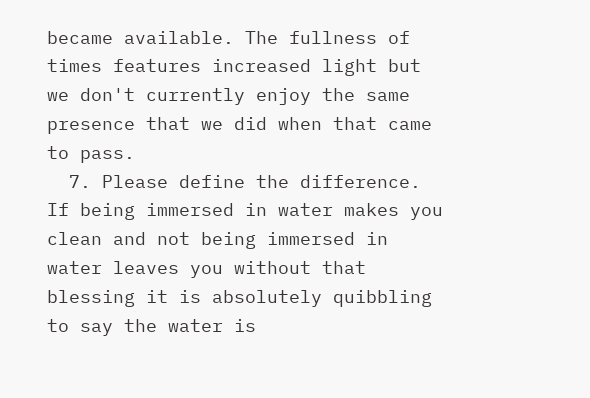became available. The fullness of times features increased light but we don't currently enjoy the same presence that we did when that came to pass.
  7. Please define the difference. If being immersed in water makes you clean and not being immersed in water leaves you without that blessing it is absolutely quibbling to say the water is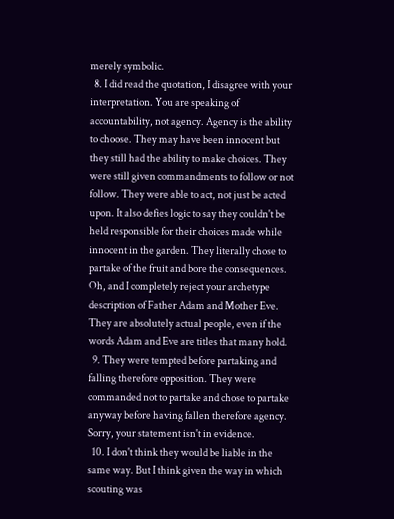merely symbolic.
  8. I did read the quotation, I disagree with your interpretation. You are speaking of accountability, not agency. Agency is the ability to choose. They may have been innocent but they still had the ability to make choices. They were still given commandments to follow or not follow. They were able to act, not just be acted upon. It also defies logic to say they couldn't be held responsible for their choices made while innocent in the garden. They literally chose to partake of the fruit and bore the consequences. Oh, and I completely reject your archetype description of Father Adam and Mother Eve. They are absolutely actual people, even if the words Adam and Eve are titles that many hold.
  9. They were tempted before partaking and falling therefore opposition. They were commanded not to partake and chose to partake anyway before having fallen therefore agency. Sorry, your statement isn't in evidence.
  10. I don't think they would be liable in the same way. But I think given the way in which scouting was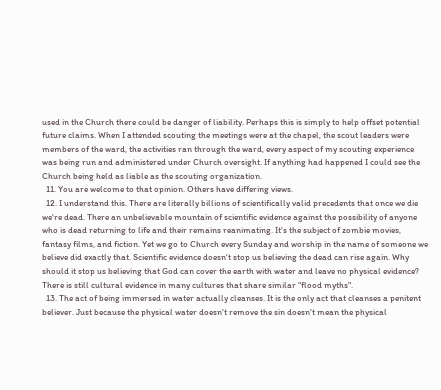used in the Church there could be danger of liability. Perhaps this is simply to help offset potential future claims. When I attended scouting the meetings were at the chapel, the scout leaders were members of the ward, the activities ran through the ward, every aspect of my scouting experience was being run and administered under Church oversight. If anything had happened I could see the Church being held as liable as the scouting organization.
  11. You are welcome to that opinion. Others have differing views.
  12. I understand this. There are literally billions of scientifically valid precedents that once we die we're dead. There an unbelievable mountain of scientific evidence against the possibility of anyone who is dead returning to life and their remains reanimating. It's the subject of zombie movies, fantasy films, and fiction. Yet we go to Church every Sunday and worship in the name of someone we believe did exactly that. Scientific evidence doesn't stop us believing the dead can rise again. Why should it stop us believing that God can cover the earth with water and leave no physical evidence? There is still cultural evidence in many cultures that share similar "flood myths".
  13. The act of being immersed in water actually cleanses. It is the only act that cleanses a penitent believer. Just because the physical water doesn't remove the sin doesn't mean the physical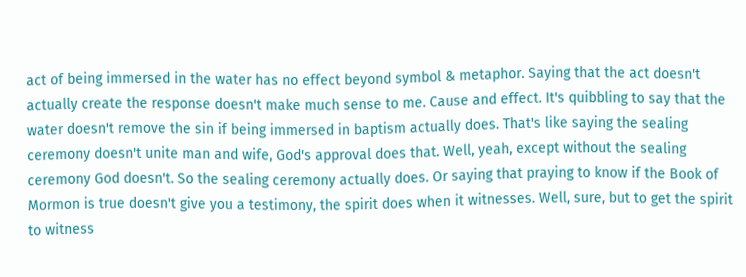act of being immersed in the water has no effect beyond symbol & metaphor. Saying that the act doesn't actually create the response doesn't make much sense to me. Cause and effect. It's quibbling to say that the water doesn't remove the sin if being immersed in baptism actually does. That's like saying the sealing ceremony doesn't unite man and wife, God's approval does that. Well, yeah, except without the sealing ceremony God doesn't. So the sealing ceremony actually does. Or saying that praying to know if the Book of Mormon is true doesn't give you a testimony, the spirit does when it witnesses. Well, sure, but to get the spirit to witness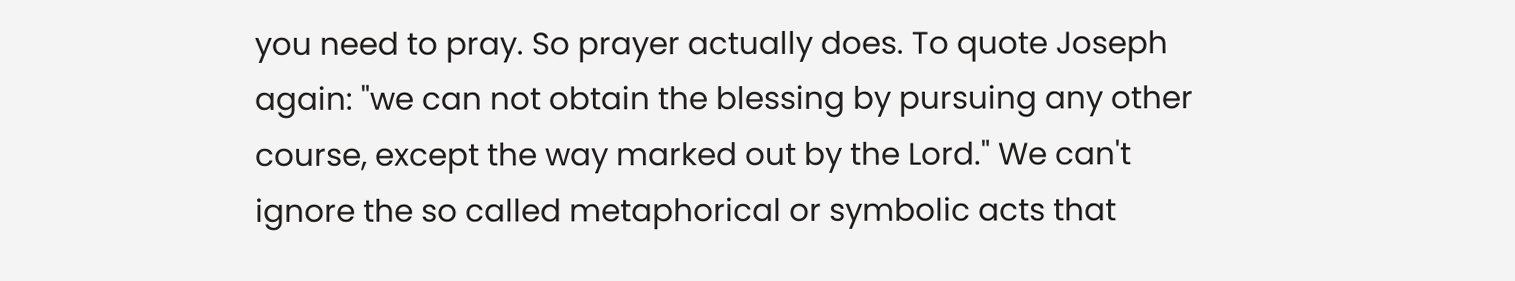you need to pray. So prayer actually does. To quote Joseph again: "we can not obtain the blessing by pursuing any other course, except the way marked out by the Lord." We can't ignore the so called metaphorical or symbolic acts that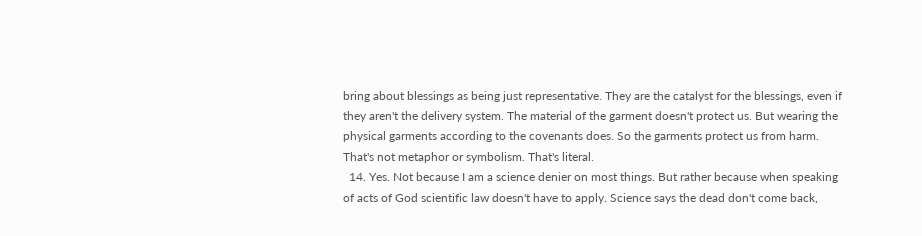bring about blessings as being just representative. They are the catalyst for the blessings, even if they aren't the delivery system. The material of the garment doesn't protect us. But wearing the physical garments according to the covenants does. So the garments protect us from harm. That's not metaphor or symbolism. That's literal.
  14. Yes. Not because I am a science denier on most things. But rather because when speaking of acts of God scientific law doesn't have to apply. Science says the dead don't come back,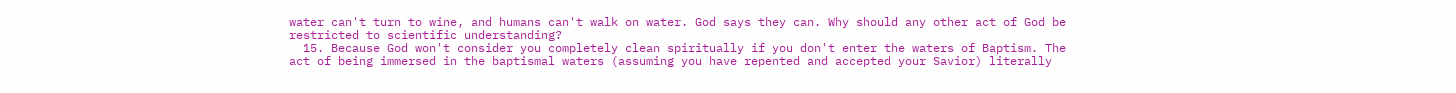water can't turn to wine, and humans can't walk on water. God says they can. Why should any other act of God be restricted to scientific understanding?
  15. Because God won't consider you completely clean spiritually if you don't enter the waters of Baptism. The act of being immersed in the baptismal waters (assuming you have repented and accepted your Savior) literally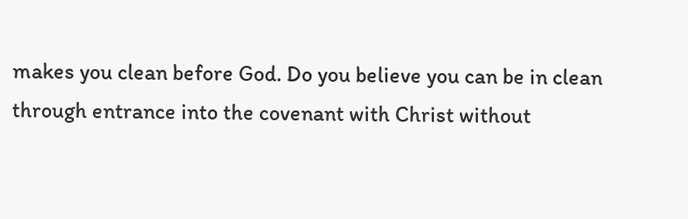makes you clean before God. Do you believe you can be in clean through entrance into the covenant with Christ without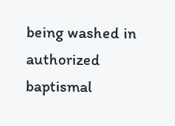being washed in authorized baptismal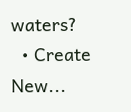waters?
  • Create New...